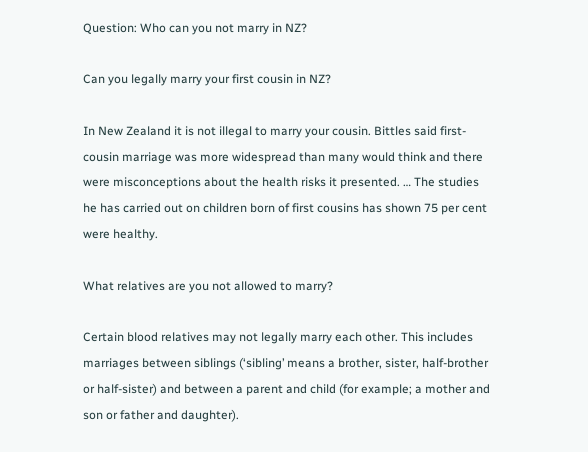Question: Who can you not marry in NZ?

Can you legally marry your first cousin in NZ?

In New Zealand it is not illegal to marry your cousin. Bittles said first-cousin marriage was more widespread than many would think and there were misconceptions about the health risks it presented. … The studies he has carried out on children born of first cousins has shown 75 per cent were healthy.

What relatives are you not allowed to marry?

Certain blood relatives may not legally marry each other. This includes marriages between siblings (‘sibling’ means a brother, sister, half-brother or half-sister) and between a parent and child (for example; a mother and son or father and daughter).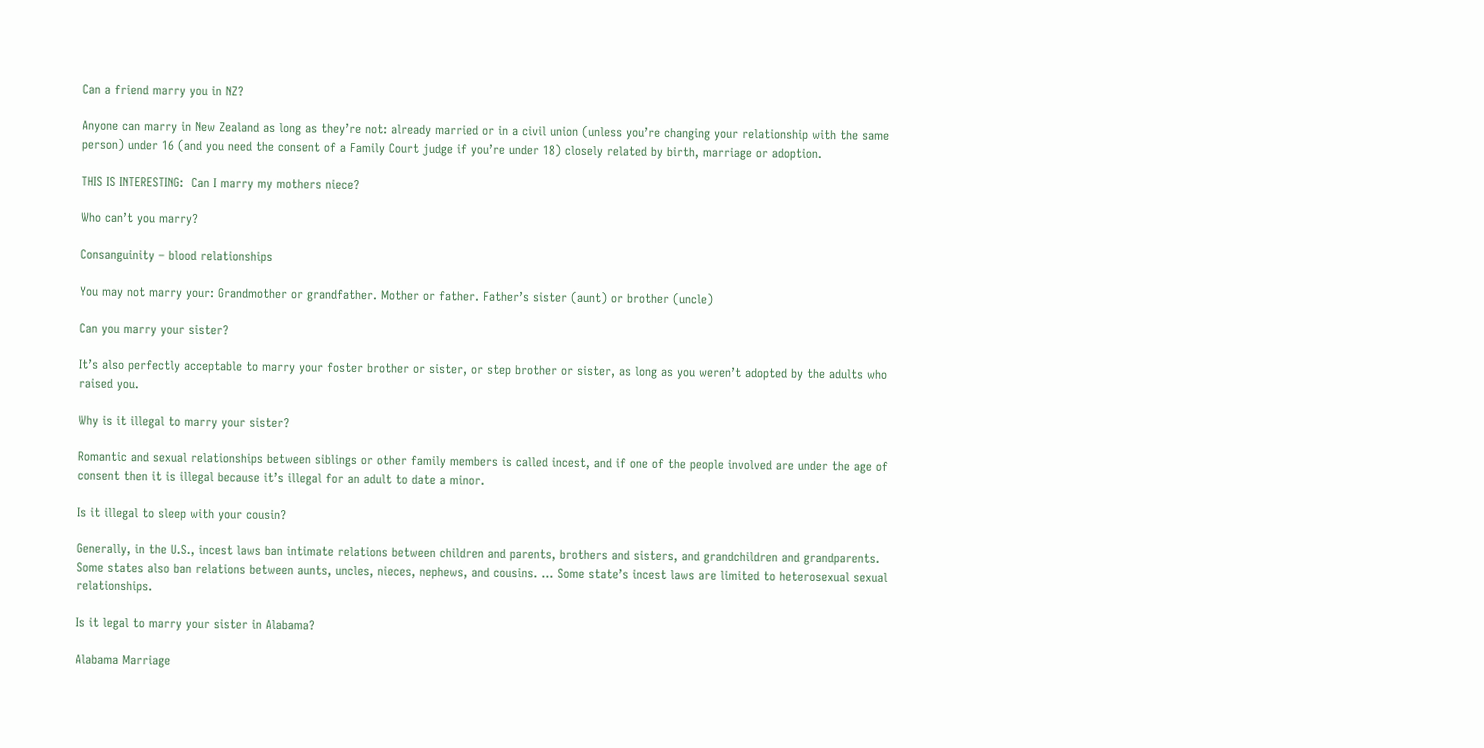Can a friend marry you in NZ?

Anyone can marry in New Zealand as long as they’re not: already married or in a civil union (unless you’re changing your relationship with the same person) under 16 (and you need the consent of a Family Court judge if you’re under 18) closely related by birth, marriage or adoption.

THIS IS INTERESTING:  Can I marry my mothers niece?

Who can’t you marry?

Consanguinity – blood relationships

You may not marry your: Grandmother or grandfather. Mother or father. Father’s sister (aunt) or brother (uncle)

Can you marry your sister?

It’s also perfectly acceptable to marry your foster brother or sister, or step brother or sister, as long as you weren’t adopted by the adults who raised you.

Why is it illegal to marry your sister?

Romantic and sexual relationships between siblings or other family members is called incest, and if one of the people involved are under the age of consent then it is illegal because it’s illegal for an adult to date a minor.

Is it illegal to sleep with your cousin?

Generally, in the U.S., incest laws ban intimate relations between children and parents, brothers and sisters, and grandchildren and grandparents. Some states also ban relations between aunts, uncles, nieces, nephews, and cousins. … Some state’s incest laws are limited to heterosexual sexual relationships.

Is it legal to marry your sister in Alabama?

Alabama Marriage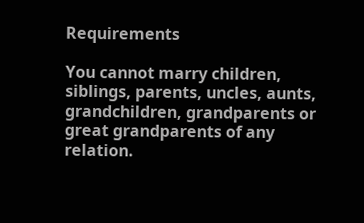Requirements

You cannot marry children, siblings, parents, uncles, aunts, grandchildren, grandparents or great grandparents of any relation.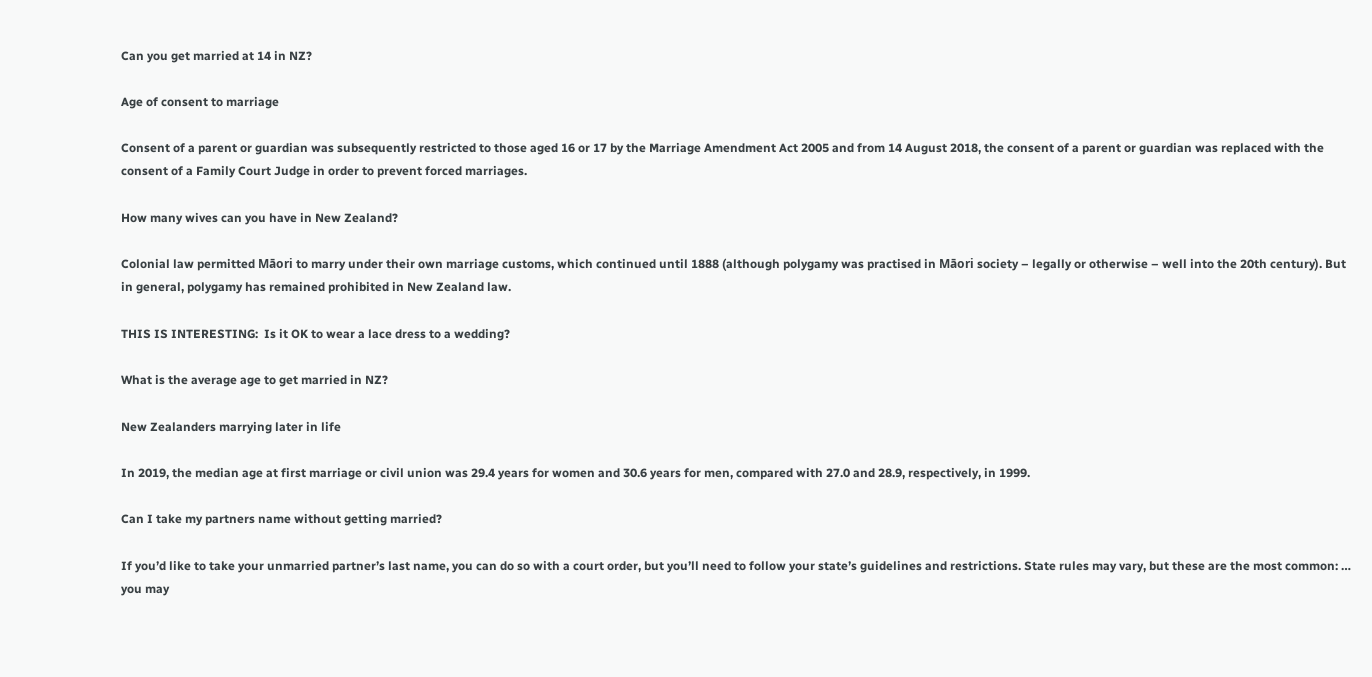Can you get married at 14 in NZ?

Age of consent to marriage

Consent of a parent or guardian was subsequently restricted to those aged 16 or 17 by the Marriage Amendment Act 2005 and from 14 August 2018, the consent of a parent or guardian was replaced with the consent of a Family Court Judge in order to prevent forced marriages.

How many wives can you have in New Zealand?

Colonial law permitted Māori to marry under their own marriage customs, which continued until 1888 (although polygamy was practised in Māori society – legally or otherwise – well into the 20th century). But in general, polygamy has remained prohibited in New Zealand law.

THIS IS INTERESTING:  Is it OK to wear a lace dress to a wedding?

What is the average age to get married in NZ?

New Zealanders marrying later in life

In 2019, the median age at first marriage or civil union was 29.4 years for women and 30.6 years for men, compared with 27.0 and 28.9, respectively, in 1999.

Can I take my partners name without getting married?

If you’d like to take your unmarried partner’s last name, you can do so with a court order, but you’ll need to follow your state’s guidelines and restrictions. State rules may vary, but these are the most common: … you may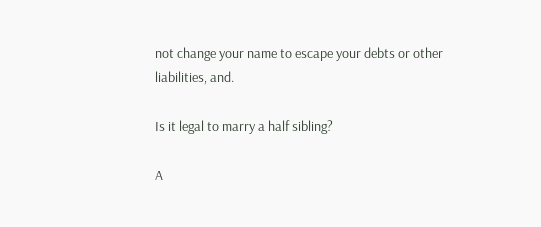not change your name to escape your debts or other liabilities, and.

Is it legal to marry a half sibling?

A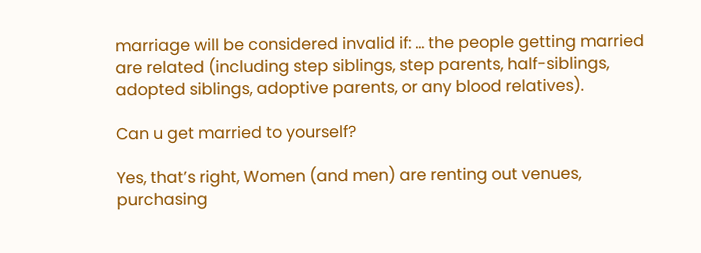marriage will be considered invalid if: … the people getting married are related (including step siblings, step parents, half-siblings, adopted siblings, adoptive parents, or any blood relatives).

Can u get married to yourself?

Yes, that’s right, Women (and men) are renting out venues, purchasing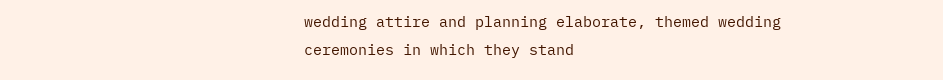wedding attire and planning elaborate, themed wedding ceremonies in which they stand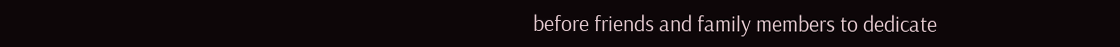before friends and family members to dedicate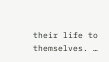their life to themselves. …